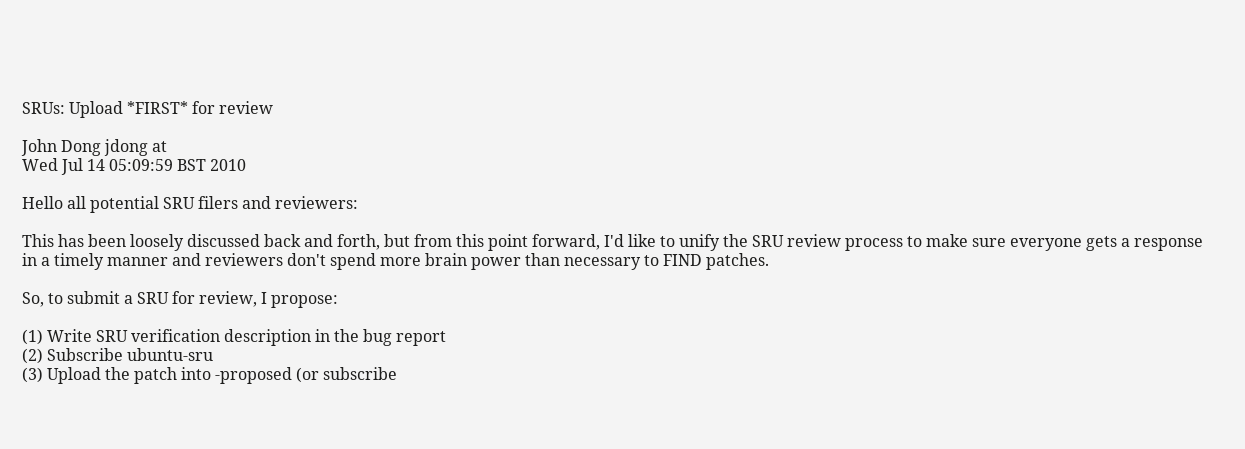SRUs: Upload *FIRST* for review

John Dong jdong at
Wed Jul 14 05:09:59 BST 2010

Hello all potential SRU filers and reviewers:

This has been loosely discussed back and forth, but from this point forward, I'd like to unify the SRU review process to make sure everyone gets a response in a timely manner and reviewers don't spend more brain power than necessary to FIND patches.

So, to submit a SRU for review, I propose:

(1) Write SRU verification description in the bug report
(2) Subscribe ubuntu-sru
(3) Upload the patch into -proposed (or subscribe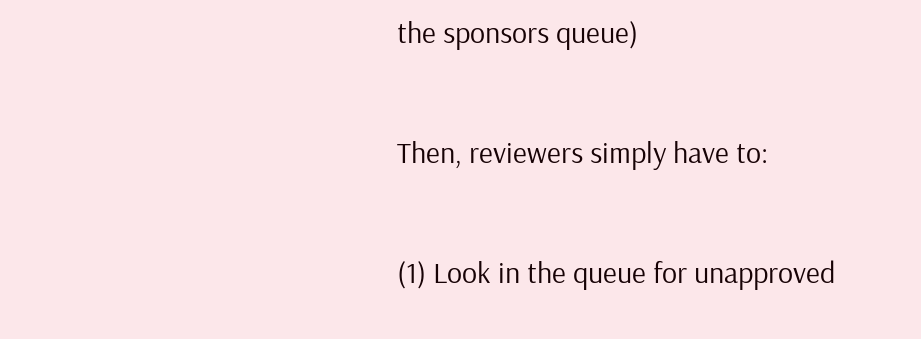the sponsors queue)

Then, reviewers simply have to:

(1) Look in the queue for unapproved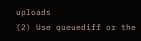uploads
(2) Use queuediff or the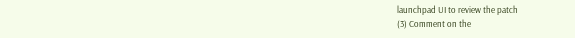launchpad UI to review the patch
(3) Comment on the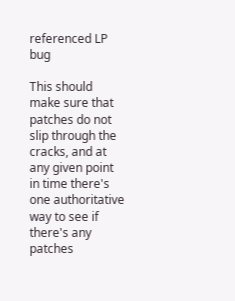referenced LP bug

This should make sure that patches do not slip through the cracks, and at any given point in time there's one authoritative way to see if there's any patches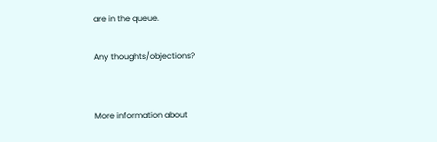are in the queue.

Any thoughts/objections?


More information about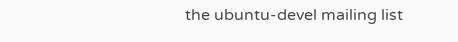the ubuntu-devel mailing list